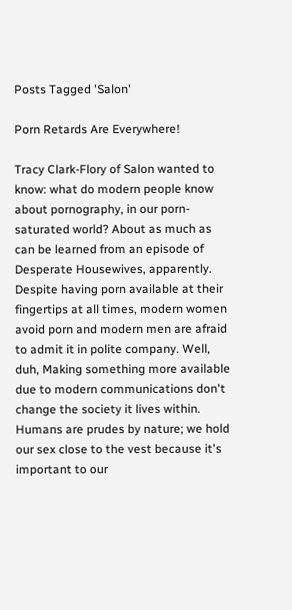Posts Tagged 'Salon'

Porn Retards Are Everywhere!

Tracy Clark-Flory of Salon wanted to know: what do modern people know about pornography, in our porn-saturated world? About as much as can be learned from an episode of Desperate Housewives, apparently. Despite having porn available at their fingertips at all times, modern women avoid porn and modern men are afraid to admit it in polite company. Well, duh, Making something more available due to modern communications don't change the society it lives within. Humans are prudes by nature; we hold our sex close to the vest because it's important to our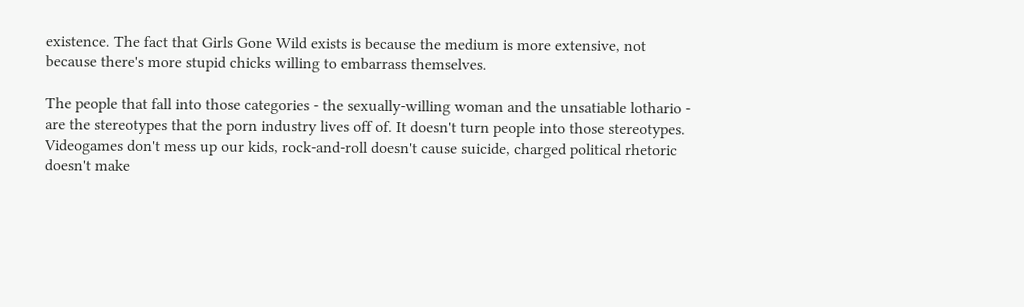existence. The fact that Girls Gone Wild exists is because the medium is more extensive, not because there's more stupid chicks willing to embarrass themselves.

The people that fall into those categories - the sexually-willing woman and the unsatiable lothario - are the stereotypes that the porn industry lives off of. It doesn't turn people into those stereotypes. Videogames don't mess up our kids, rock-and-roll doesn't cause suicide, charged political rhetoric doesn't make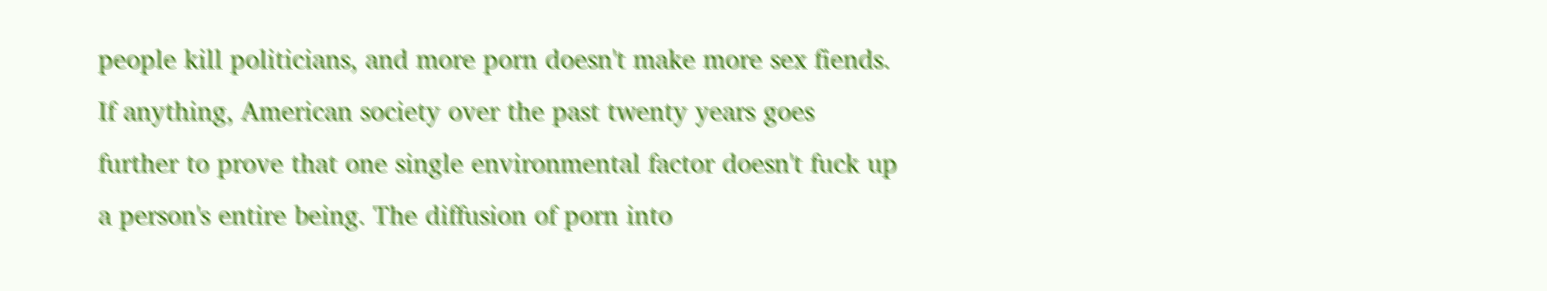people kill politicians, and more porn doesn't make more sex fiends. If anything, American society over the past twenty years goes further to prove that one single environmental factor doesn't fuck up a person's entire being. The diffusion of porn into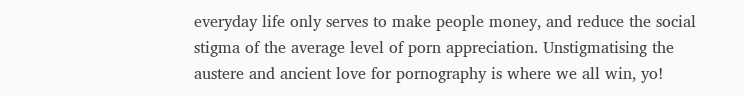everyday life only serves to make people money, and reduce the social stigma of the average level of porn appreciation. Unstigmatising the austere and ancient love for pornography is where we all win, yo!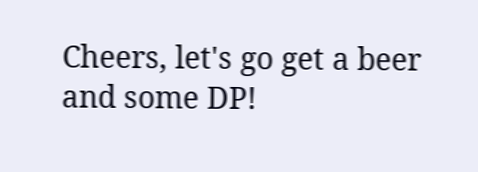Cheers, let's go get a beer and some DP!